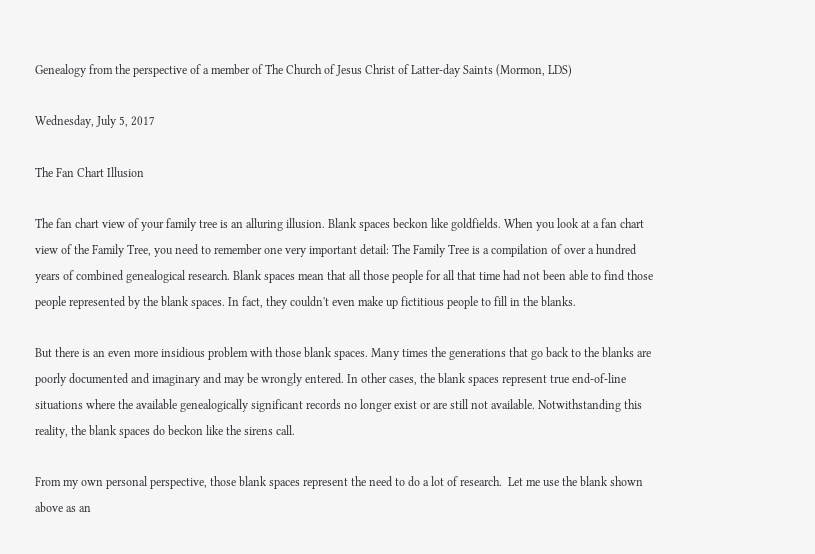Genealogy from the perspective of a member of The Church of Jesus Christ of Latter-day Saints (Mormon, LDS)

Wednesday, July 5, 2017

The Fan Chart Illusion

The fan chart view of your family tree is an alluring illusion. Blank spaces beckon like goldfields. When you look at a fan chart view of the Family Tree, you need to remember one very important detail: The Family Tree is a compilation of over a hundred years of combined genealogical research. Blank spaces mean that all those people for all that time had not been able to find those people represented by the blank spaces. In fact, they couldn't even make up fictitious people to fill in the blanks.

But there is an even more insidious problem with those blank spaces. Many times the generations that go back to the blanks are poorly documented and imaginary and may be wrongly entered. In other cases, the blank spaces represent true end-of-line situations where the available genealogically significant records no longer exist or are still not available. Notwithstanding this reality, the blank spaces do beckon like the sirens call.

From my own personal perspective, those blank spaces represent the need to do a lot of research.  Let me use the blank shown above as an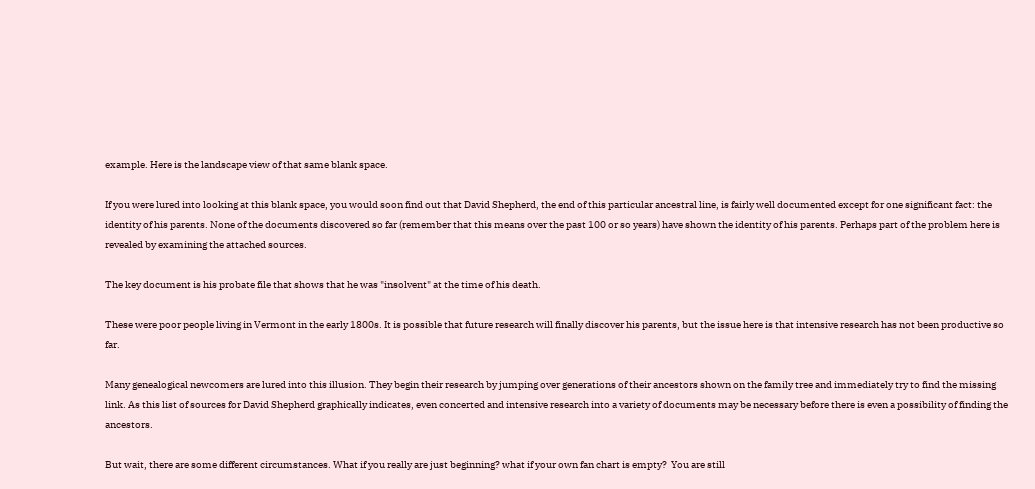example. Here is the landscape view of that same blank space.

If you were lured into looking at this blank space, you would soon find out that David Shepherd, the end of this particular ancestral line, is fairly well documented except for one significant fact: the identity of his parents. None of the documents discovered so far (remember that this means over the past 100 or so years) have shown the identity of his parents. Perhaps part of the problem here is revealed by examining the attached sources.

The key document is his probate file that shows that he was "insolvent" at the time of his death.

These were poor people living in Vermont in the early 1800s. It is possible that future research will finally discover his parents, but the issue here is that intensive research has not been productive so far.

Many genealogical newcomers are lured into this illusion. They begin their research by jumping over generations of their ancestors shown on the family tree and immediately try to find the missing link. As this list of sources for David Shepherd graphically indicates, even concerted and intensive research into a variety of documents may be necessary before there is even a possibility of finding the ancestors.

But wait, there are some different circumstances. What if you really are just beginning? what if your own fan chart is empty?  You are still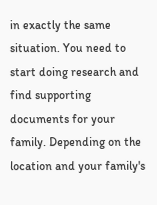in exactly the same situation. You need to start doing research and find supporting documents for your family. Depending on the location and your family's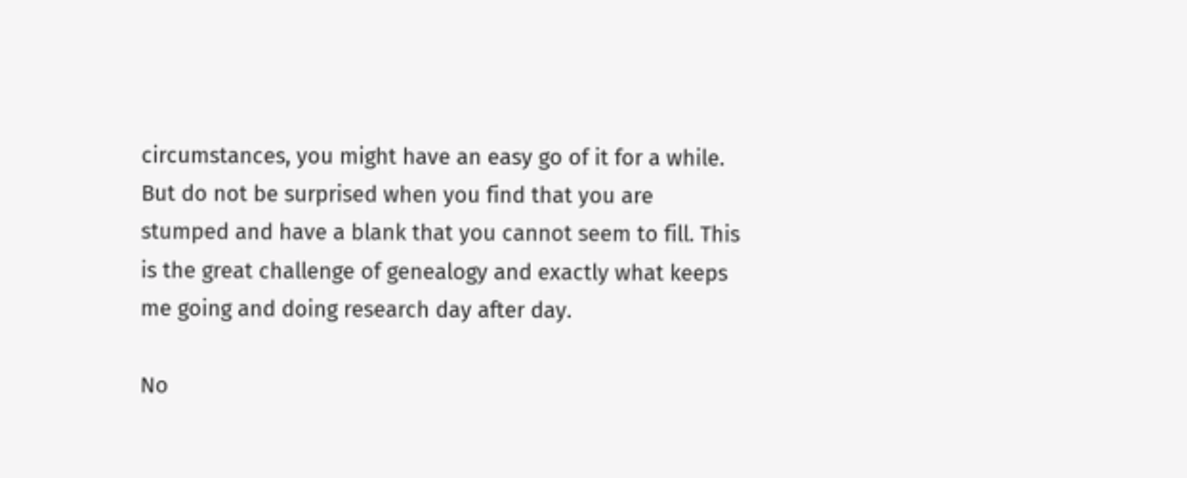circumstances, you might have an easy go of it for a while. But do not be surprised when you find that you are stumped and have a blank that you cannot seem to fill. This is the great challenge of genealogy and exactly what keeps me going and doing research day after day.

No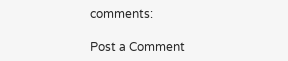comments:

Post a Comment